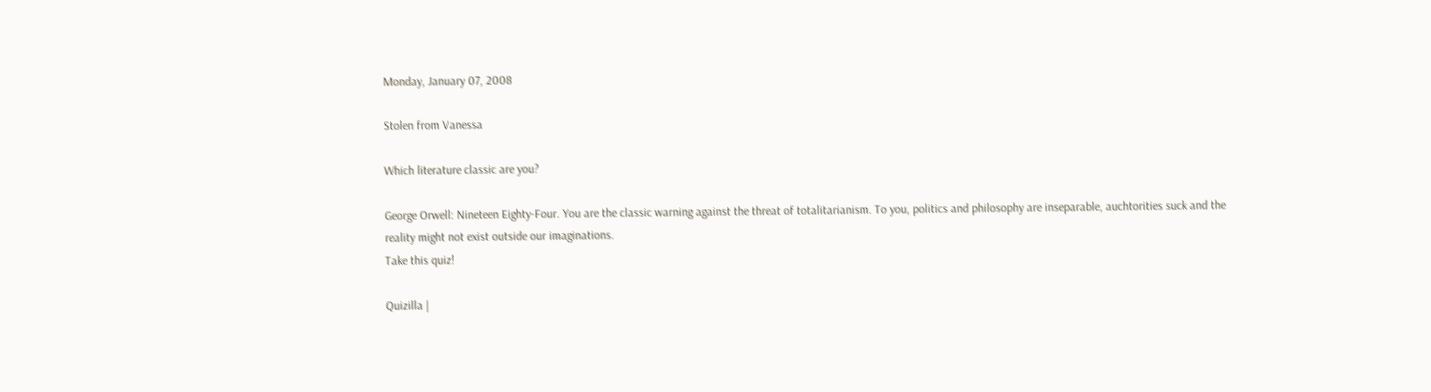Monday, January 07, 2008

Stolen from Vanessa

Which literature classic are you?

George Orwell: Nineteen Eighty-Four. You are the classic warning against the threat of totalitarianism. To you, politics and philosophy are inseparable, auchtorities suck and the reality might not exist outside our imaginations.
Take this quiz!

Quizilla |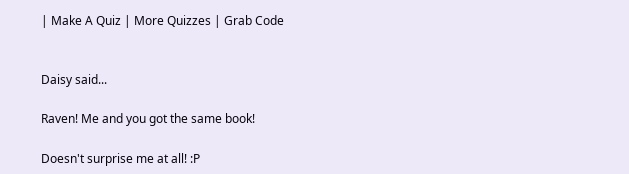| Make A Quiz | More Quizzes | Grab Code


Daisy said...

Raven! Me and you got the same book!

Doesn't surprise me at all! :P